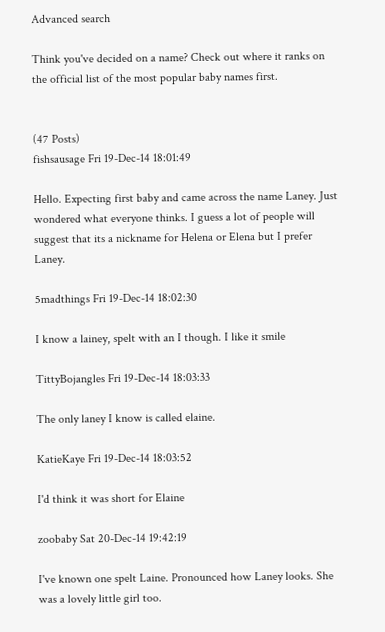Advanced search

Think you've decided on a name? Check out where it ranks on the official list of the most popular baby names first.


(47 Posts)
fishsausage Fri 19-Dec-14 18:01:49

Hello. Expecting first baby and came across the name Laney. Just wondered what everyone thinks. I guess a lot of people will suggest that its a nickname for Helena or Elena but I prefer Laney.

5madthings Fri 19-Dec-14 18:02:30

I know a lainey, spelt with an I though. I like it smile

TittyBojangles Fri 19-Dec-14 18:03:33

The only laney I know is called elaine.

KatieKaye Fri 19-Dec-14 18:03:52

I'd think it was short for Elaine

zoobaby Sat 20-Dec-14 19:42:19

I've known one spelt Laine. Pronounced how Laney looks. She was a lovely little girl too.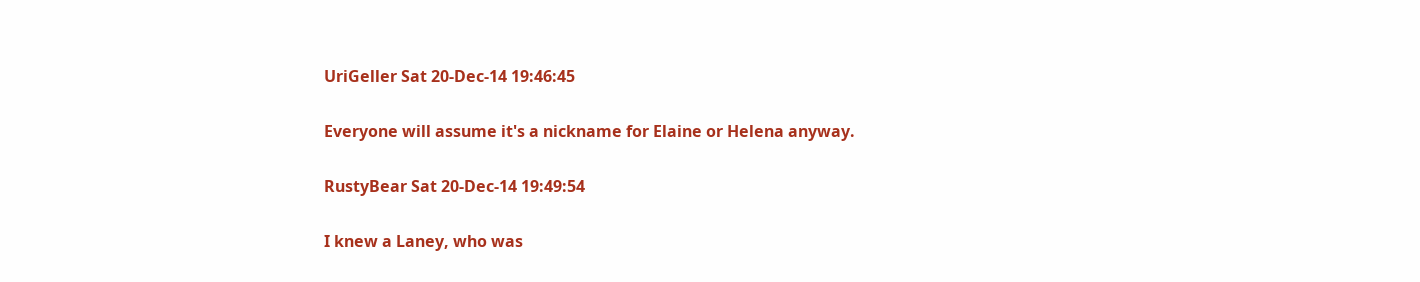UriGeller Sat 20-Dec-14 19:46:45

Everyone will assume it's a nickname for Elaine or Helena anyway.

RustyBear Sat 20-Dec-14 19:49:54

I knew a Laney, who was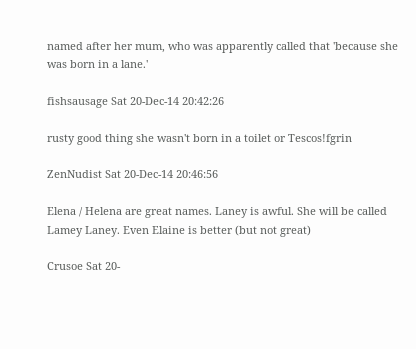named after her mum, who was apparently called that 'because she was born in a lane.'

fishsausage Sat 20-Dec-14 20:42:26

rusty good thing she wasn't born in a toilet or Tescos!fgrin

ZenNudist Sat 20-Dec-14 20:46:56

Elena / Helena are great names. Laney is awful. She will be called Lamey Laney. Even Elaine is better (but not great)

Crusoe Sat 20-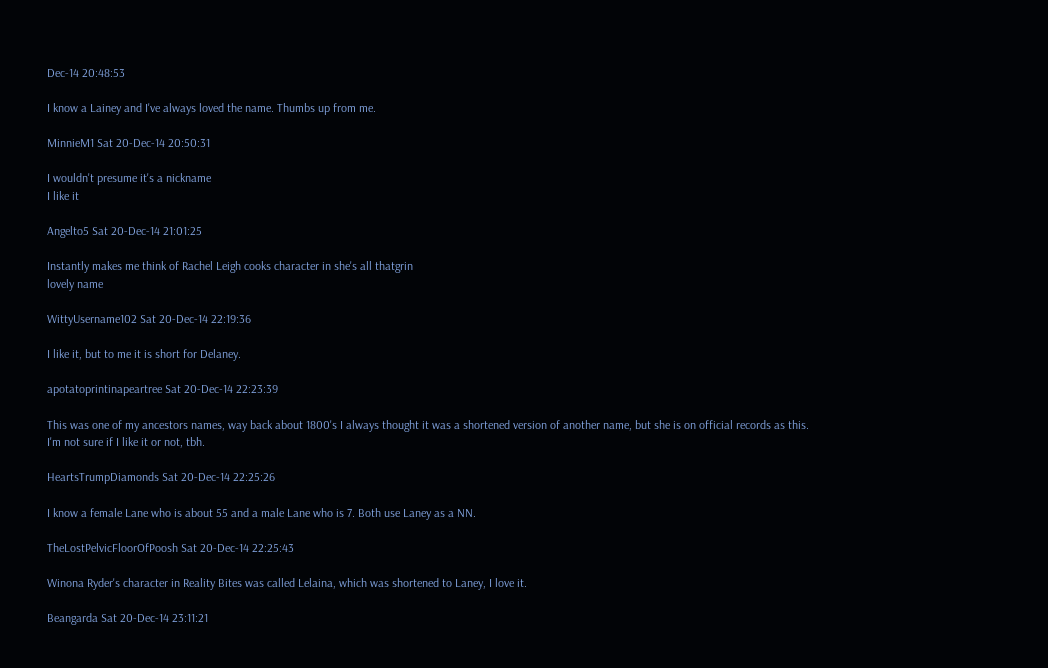Dec-14 20:48:53

I know a Lainey and I've always loved the name. Thumbs up from me.

MinnieM1 Sat 20-Dec-14 20:50:31

I wouldn't presume it's a nickname
I like it

Angelto5 Sat 20-Dec-14 21:01:25

Instantly makes me think of Rachel Leigh cooks character in she's all thatgrin
lovely name

WittyUsername102 Sat 20-Dec-14 22:19:36

I like it, but to me it is short for Delaney.

apotatoprintinapeartree Sat 20-Dec-14 22:23:39

This was one of my ancestors names, way back about 1800's I always thought it was a shortened version of another name, but she is on official records as this.
I'm not sure if I like it or not, tbh.

HeartsTrumpDiamonds Sat 20-Dec-14 22:25:26

I know a female Lane who is about 55 and a male Lane who is 7. Both use Laney as a NN.

TheLostPelvicFloorOfPoosh Sat 20-Dec-14 22:25:43

Winona Ryder's character in Reality Bites was called Lelaina, which was shortened to Laney, I love it.

Beangarda Sat 20-Dec-14 23:11:21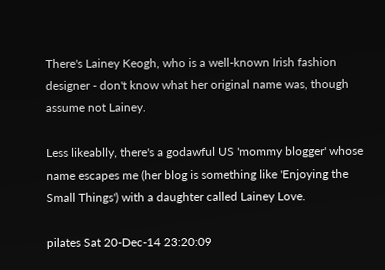There's Lainey Keogh, who is a well-known Irish fashion designer - don't know what her original name was, though assume not Lainey.

Less likeablly, there's a godawful US 'mommy blogger' whose name escapes me (her blog is something like 'Enjoying the Small Things') with a daughter called Lainey Love.

pilates Sat 20-Dec-14 23:20:09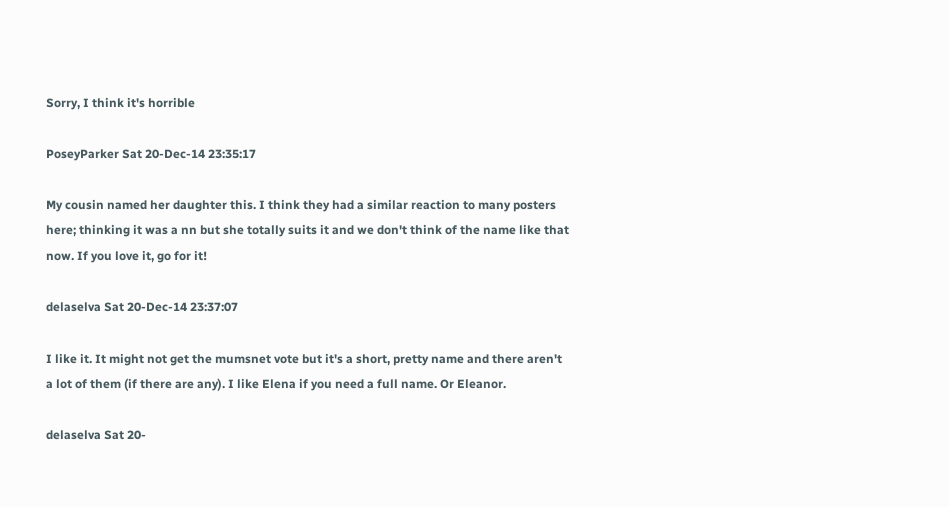Sorry, I think it's horrible

PoseyParker Sat 20-Dec-14 23:35:17

My cousin named her daughter this. I think they had a similar reaction to many posters here; thinking it was a nn but she totally suits it and we don't think of the name like that now. If you love it, go for it!

delaselva Sat 20-Dec-14 23:37:07

I like it. It might not get the mumsnet vote but it's a short, pretty name and there aren't a lot of them (if there are any). I like Elena if you need a full name. Or Eleanor.

delaselva Sat 20-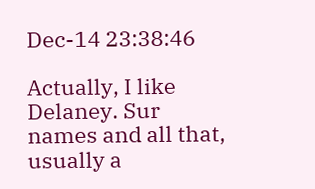Dec-14 23:38:46

Actually, I like Delaney. Sur names and all that, usually a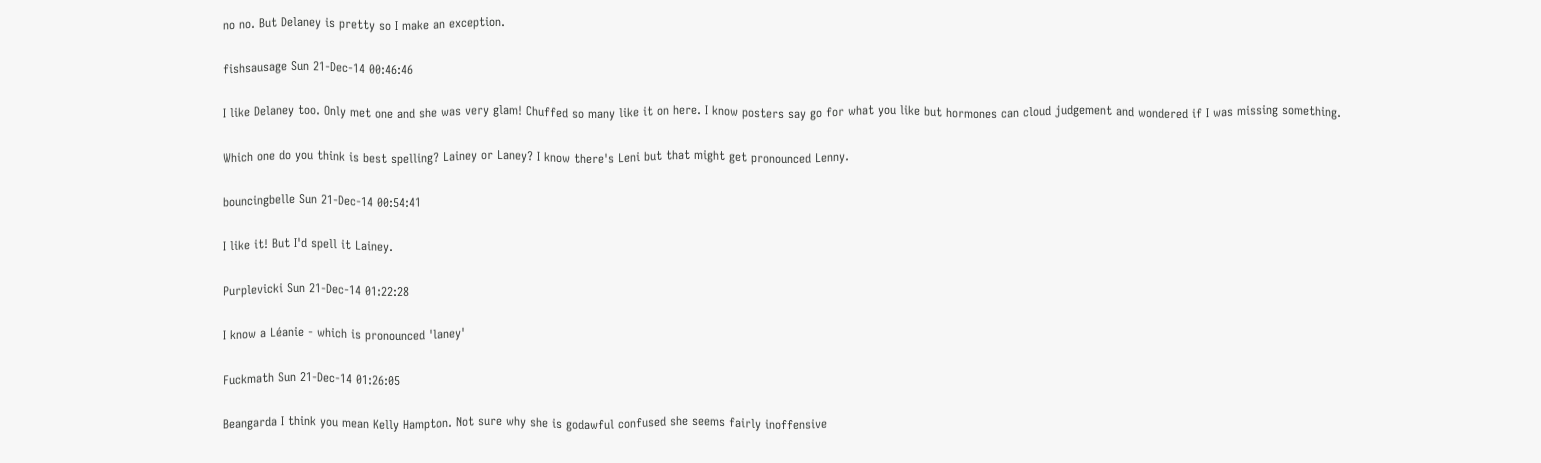no no. But Delaney is pretty so I make an exception.

fishsausage Sun 21-Dec-14 00:46:46

I like Delaney too. Only met one and she was very glam! Chuffed so many like it on here. I know posters say go for what you like but hormones can cloud judgement and wondered if I was missing something.

Which one do you think is best spelling? Lainey or Laney? I know there's Leni but that might get pronounced Lenny.

bouncingbelle Sun 21-Dec-14 00:54:41

I like it! But I'd spell it Lainey.

Purplevicki Sun 21-Dec-14 01:22:28

I know a Léanie - which is pronounced 'laney'

Fuckmath Sun 21-Dec-14 01:26:05

Beangarda I think you mean Kelly Hampton. Not sure why she is godawful confused she seems fairly inoffensive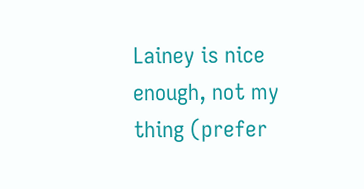Lainey is nice enough, not my thing (prefer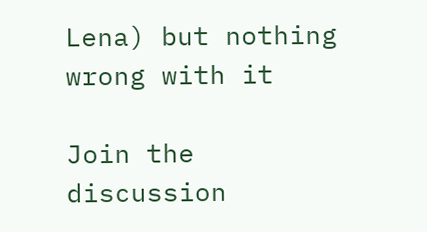Lena) but nothing wrong with it

Join the discussion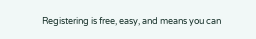Registering is free, easy, and means you can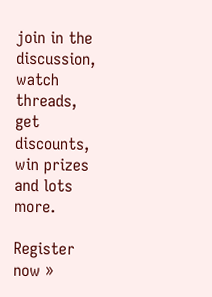join in the discussion, watch threads, get discounts, win prizes and lots more.

Register now »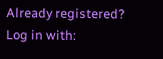Already registered? Log in with: